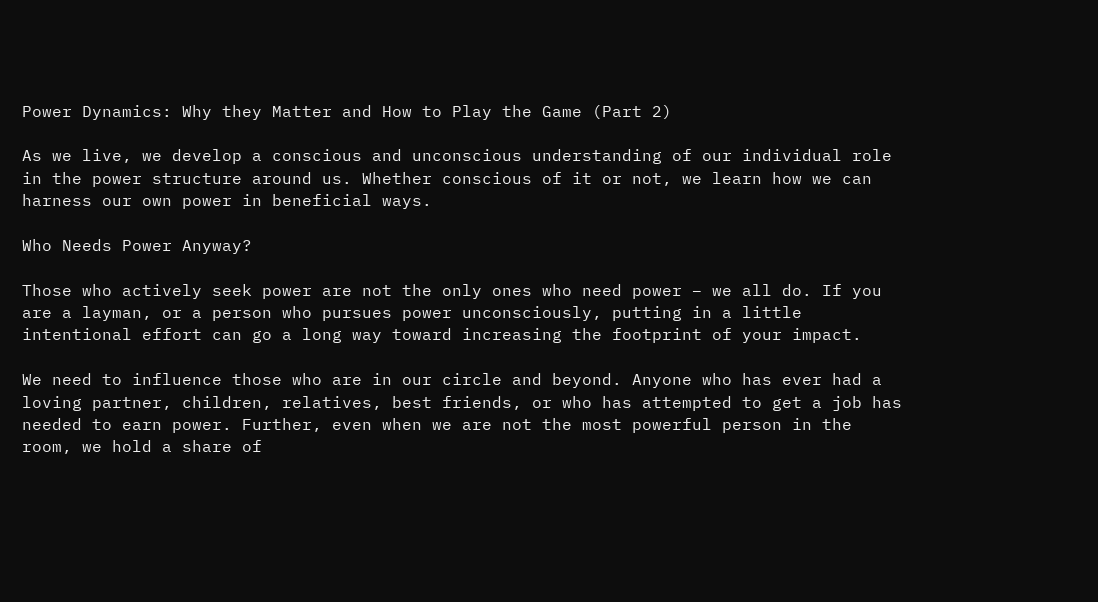Power Dynamics: Why they Matter and How to Play the Game (Part 2)

As we live, we develop a conscious and unconscious understanding of our individual role in the power structure around us. Whether conscious of it or not, we learn how we can harness our own power in beneficial ways.

Who Needs Power Anyway?

Those who actively seek power are not the only ones who need power – we all do. If you are a layman, or a person who pursues power unconsciously, putting in a little intentional effort can go a long way toward increasing the footprint of your impact.

We need to influence those who are in our circle and beyond. Anyone who has ever had a loving partner, children, relatives, best friends, or who has attempted to get a job has needed to earn power. Further, even when we are not the most powerful person in the room, we hold a share of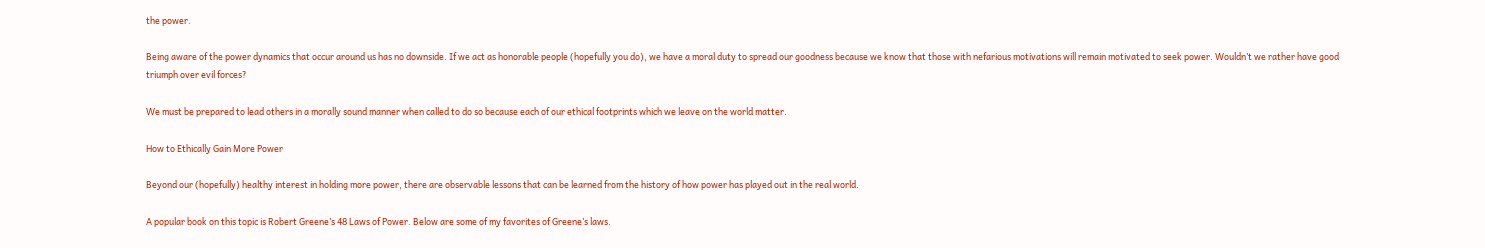the power.

Being aware of the power dynamics that occur around us has no downside. If we act as honorable people (hopefully you do), we have a moral duty to spread our goodness because we know that those with nefarious motivations will remain motivated to seek power. Wouldn’t we rather have good triumph over evil forces?

We must be prepared to lead others in a morally sound manner when called to do so because each of our ethical footprints which we leave on the world matter.

How to Ethically Gain More Power

Beyond our (hopefully) healthy interest in holding more power, there are observable lessons that can be learned from the history of how power has played out in the real world.

A popular book on this topic is Robert Greene’s 48 Laws of Power. Below are some of my favorites of Greene’s laws.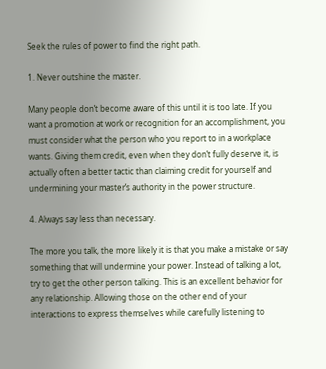Seek the rules of power to find the right path.

1. Never outshine the master.

Many people don’t become aware of this until it is too late. If you want a promotion at work or recognition for an accomplishment, you must consider what the person who you report to in a workplace wants. Giving them credit, even when they don’t fully deserve it, is actually often a better tactic than claiming credit for yourself and undermining your master’s authority in the power structure.

4. Always say less than necessary.

The more you talk, the more likely it is that you make a mistake or say something that will undermine your power. Instead of talking a lot, try to get the other person talking. This is an excellent behavior for any relationship. Allowing those on the other end of your interactions to express themselves while carefully listening to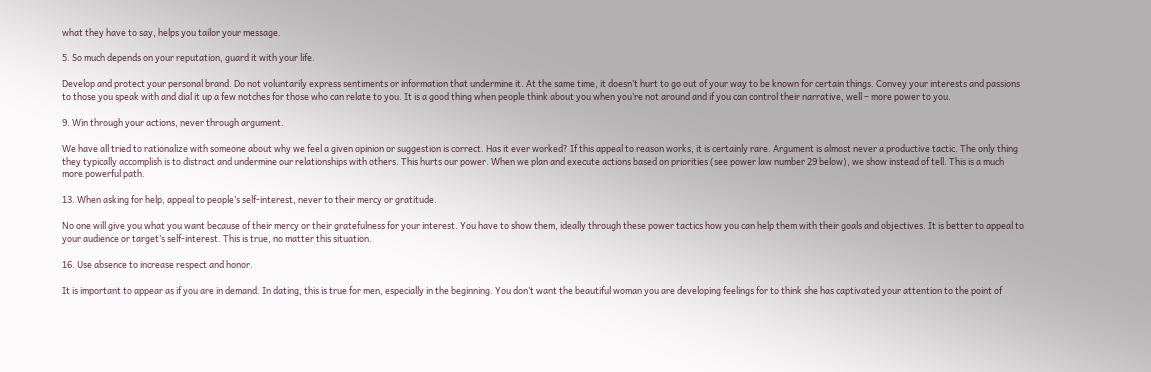what they have to say, helps you tailor your message.

5. So much depends on your reputation, guard it with your life.

Develop and protect your personal brand. Do not voluntarily express sentiments or information that undermine it. At the same time, it doesn’t hurt to go out of your way to be known for certain things. Convey your interests and passions to those you speak with and dial it up a few notches for those who can relate to you. It is a good thing when people think about you when you’re not around and if you can control their narrative, well – more power to you.

9. Win through your actions, never through argument.

We have all tried to rationalize with someone about why we feel a given opinion or suggestion is correct. Has it ever worked? If this appeal to reason works, it is certainly rare. Argument is almost never a productive tactic. The only thing they typically accomplish is to distract and undermine our relationships with others. This hurts our power. When we plan and execute actions based on priorities (see power law number 29 below), we show instead of tell. This is a much more powerful path.

13. When asking for help, appeal to people’s self-interest, never to their mercy or gratitude.

No one will give you what you want because of their mercy or their gratefulness for your interest. You have to show them, ideally through these power tactics how you can help them with their goals and objectives. It is better to appeal to your audience or target’s self-interest. This is true, no matter this situation.

16. Use absence to increase respect and honor.

It is important to appear as if you are in demand. In dating, this is true for men, especially in the beginning. You don’t want the beautiful woman you are developing feelings for to think she has captivated your attention to the point of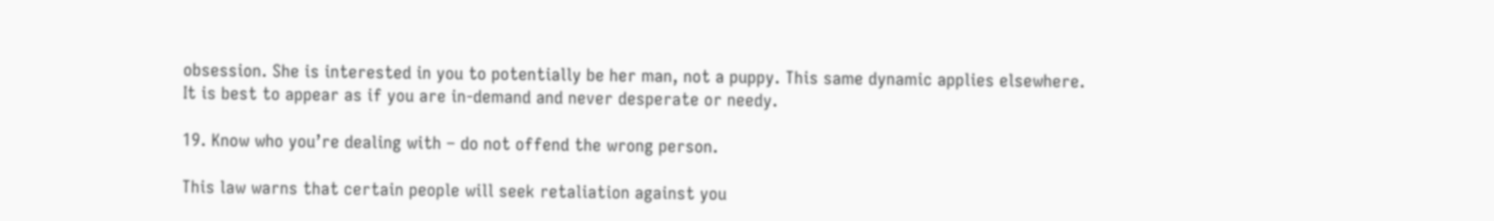obsession. She is interested in you to potentially be her man, not a puppy. This same dynamic applies elsewhere. It is best to appear as if you are in-demand and never desperate or needy.

19. Know who you’re dealing with – do not offend the wrong person.

This law warns that certain people will seek retaliation against you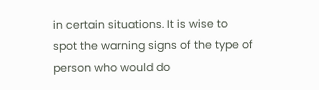in certain situations. It is wise to spot the warning signs of the type of person who would do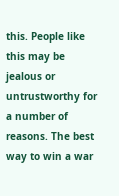this. People like this may be jealous or untrustworthy for a number of reasons. The best way to win a war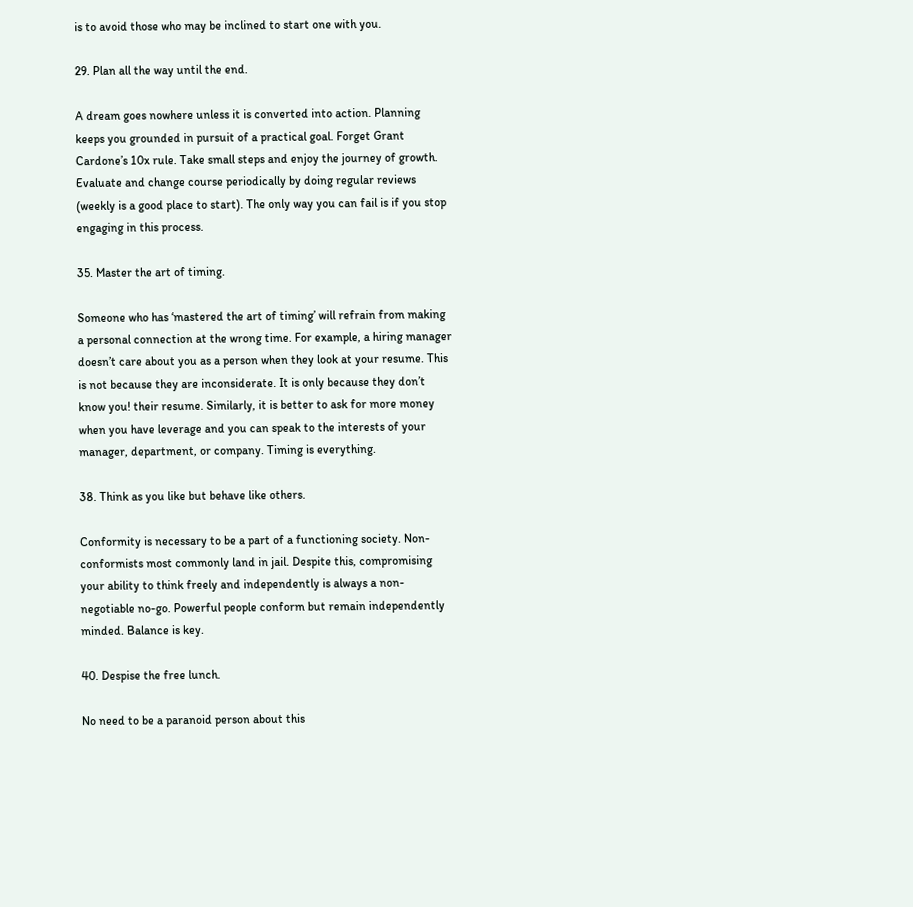is to avoid those who may be inclined to start one with you.

29. Plan all the way until the end.

A dream goes nowhere unless it is converted into action. Planning keeps you grounded in pursuit of a practical goal. Forget Grant Cardone’s 10x rule. Take small steps and enjoy the journey of growth. Evaluate and change course periodically by doing regular reviews (weekly is a good place to start). The only way you can fail is if you stop engaging in this process.

35. Master the art of timing.

Someone who has ‘mastered the art of timing’ will refrain from making a personal connection at the wrong time. For example, a hiring manager doesn’t care about you as a person when they look at your resume. This is not because they are inconsiderate. It is only because they don’t know you! their resume. Similarly, it is better to ask for more money when you have leverage and you can speak to the interests of your manager, department, or company. Timing is everything.

38. Think as you like but behave like others.

Conformity is necessary to be a part of a functioning society. Non-conformists most commonly land in jail. Despite this, compromising your ability to think freely and independently is always a non-negotiable no-go. Powerful people conform but remain independently minded. Balance is key.

40. Despise the free lunch.

No need to be a paranoid person about this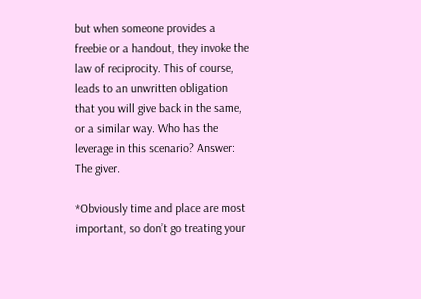but when someone provides a freebie or a handout, they invoke the law of reciprocity. This of course, leads to an unwritten obligation that you will give back in the same, or a similar way. Who has the leverage in this scenario? Answer: The giver.

*Obviously time and place are most important, so don’t go treating your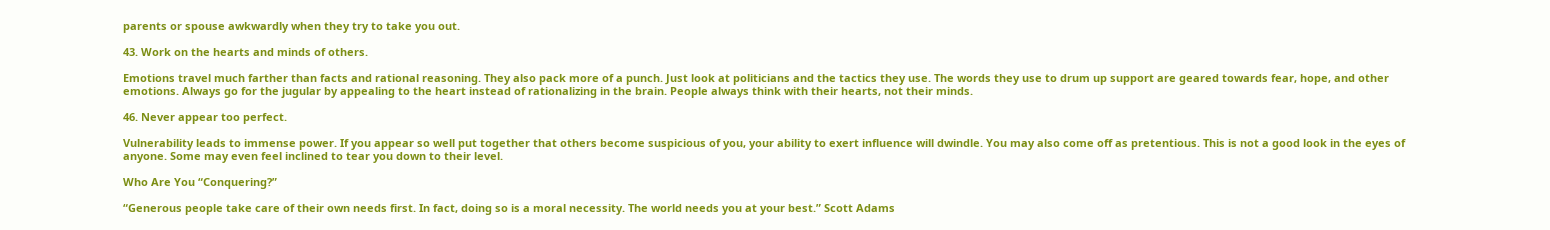parents or spouse awkwardly when they try to take you out.

43. Work on the hearts and minds of others.

Emotions travel much farther than facts and rational reasoning. They also pack more of a punch. Just look at politicians and the tactics they use. The words they use to drum up support are geared towards fear, hope, and other emotions. Always go for the jugular by appealing to the heart instead of rationalizing in the brain. People always think with their hearts, not their minds.

46. Never appear too perfect.

Vulnerability leads to immense power. If you appear so well put together that others become suspicious of you, your ability to exert influence will dwindle. You may also come off as pretentious. This is not a good look in the eyes of anyone. Some may even feel inclined to tear you down to their level.

Who Are You “Conquering?”

“Generous people take care of their own needs first. In fact, doing so is a moral necessity. The world needs you at your best.” Scott Adams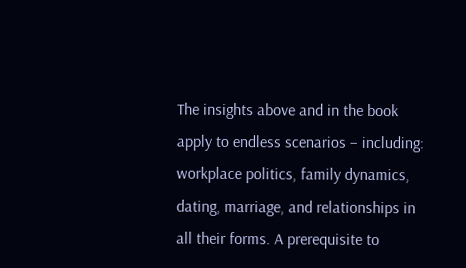The insights above and in the book apply to endless scenarios – including: workplace politics, family dynamics, dating, marriage, and relationships in all their forms. A prerequisite to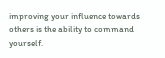improving your influence towards others is the ability to command yourself.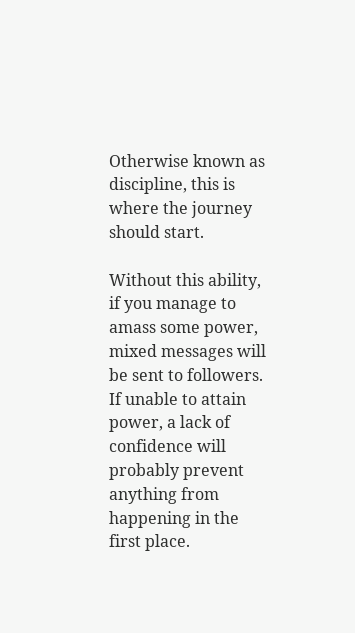Otherwise known as discipline, this is where the journey should start.

Without this ability, if you manage to amass some power, mixed messages will be sent to followers. If unable to attain power, a lack of confidence will probably prevent anything from happening in the first place.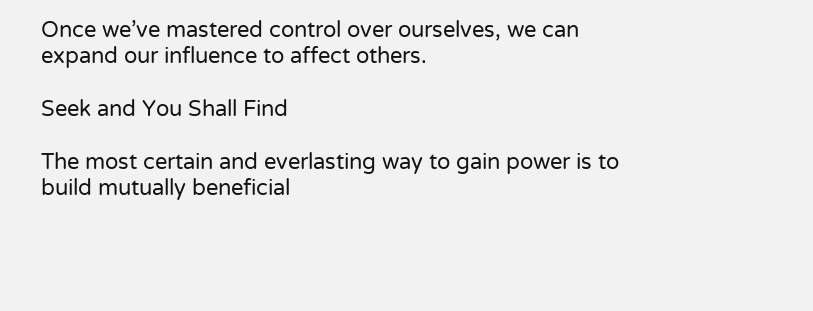Once we’ve mastered control over ourselves, we can expand our influence to affect others.

Seek and You Shall Find

The most certain and everlasting way to gain power is to build mutually beneficial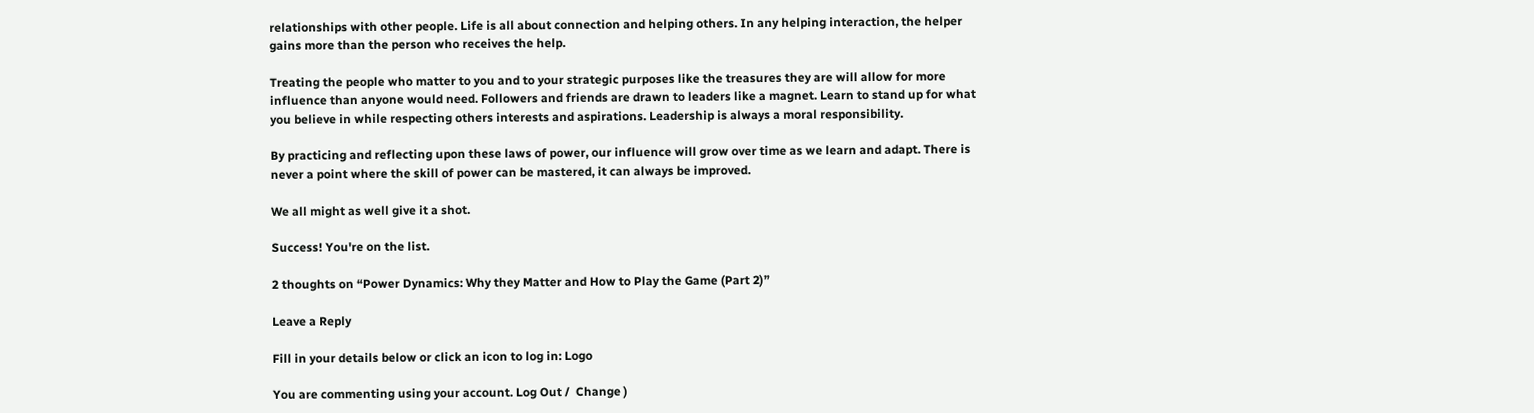relationships with other people. Life is all about connection and helping others. In any helping interaction, the helper gains more than the person who receives the help.

Treating the people who matter to you and to your strategic purposes like the treasures they are will allow for more influence than anyone would need. Followers and friends are drawn to leaders like a magnet. Learn to stand up for what you believe in while respecting others interests and aspirations. Leadership is always a moral responsibility.

By practicing and reflecting upon these laws of power, our influence will grow over time as we learn and adapt. There is never a point where the skill of power can be mastered, it can always be improved.

We all might as well give it a shot.

Success! You're on the list.

2 thoughts on “Power Dynamics: Why they Matter and How to Play the Game (Part 2)”

Leave a Reply

Fill in your details below or click an icon to log in: Logo

You are commenting using your account. Log Out /  Change )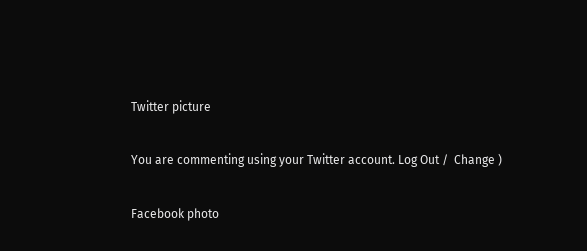Twitter picture

You are commenting using your Twitter account. Log Out /  Change )

Facebook photo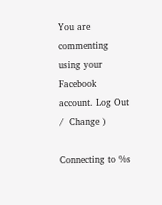You are commenting using your Facebook account. Log Out /  Change )

Connecting to %s